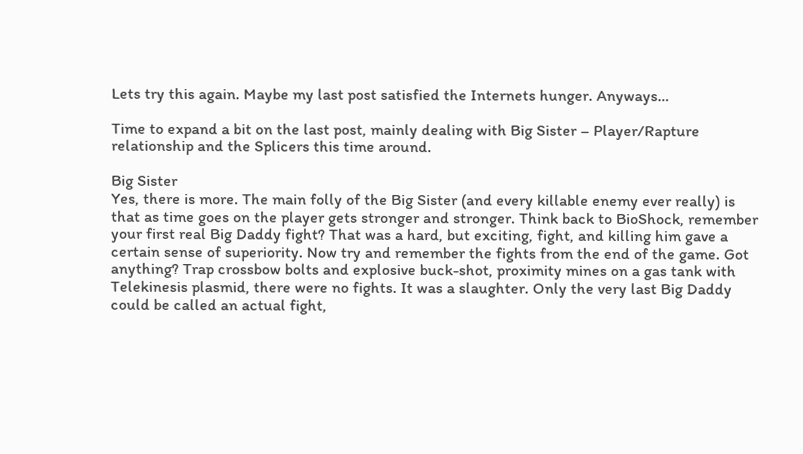Lets try this again. Maybe my last post satisfied the Internets hunger. Anyways…

Time to expand a bit on the last post, mainly dealing with Big Sister – Player/Rapture relationship and the Splicers this time around.

Big Sister
Yes, there is more. The main folly of the Big Sister (and every killable enemy ever really) is that as time goes on the player gets stronger and stronger. Think back to BioShock, remember your first real Big Daddy fight? That was a hard, but exciting, fight, and killing him gave a certain sense of superiority. Now try and remember the fights from the end of the game. Got anything? Trap crossbow bolts and explosive buck-shot, proximity mines on a gas tank with Telekinesis plasmid, there were no fights. It was a slaughter. Only the very last Big Daddy could be called an actual fight,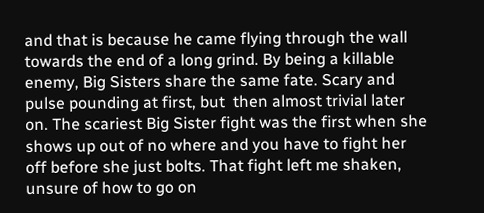and that is because he came flying through the wall towards the end of a long grind. By being a killable enemy, Big Sisters share the same fate. Scary and pulse pounding at first, but  then almost trivial later on. The scariest Big Sister fight was the first when she shows up out of no where and you have to fight her off before she just bolts. That fight left me shaken, unsure of how to go on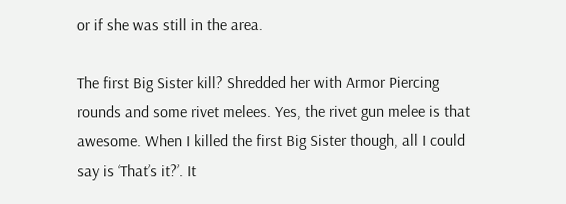or if she was still in the area.

The first Big Sister kill? Shredded her with Armor Piercing rounds and some rivet melees. Yes, the rivet gun melee is that awesome. When I killed the first Big Sister though, all I could say is ‘That’s it?’. It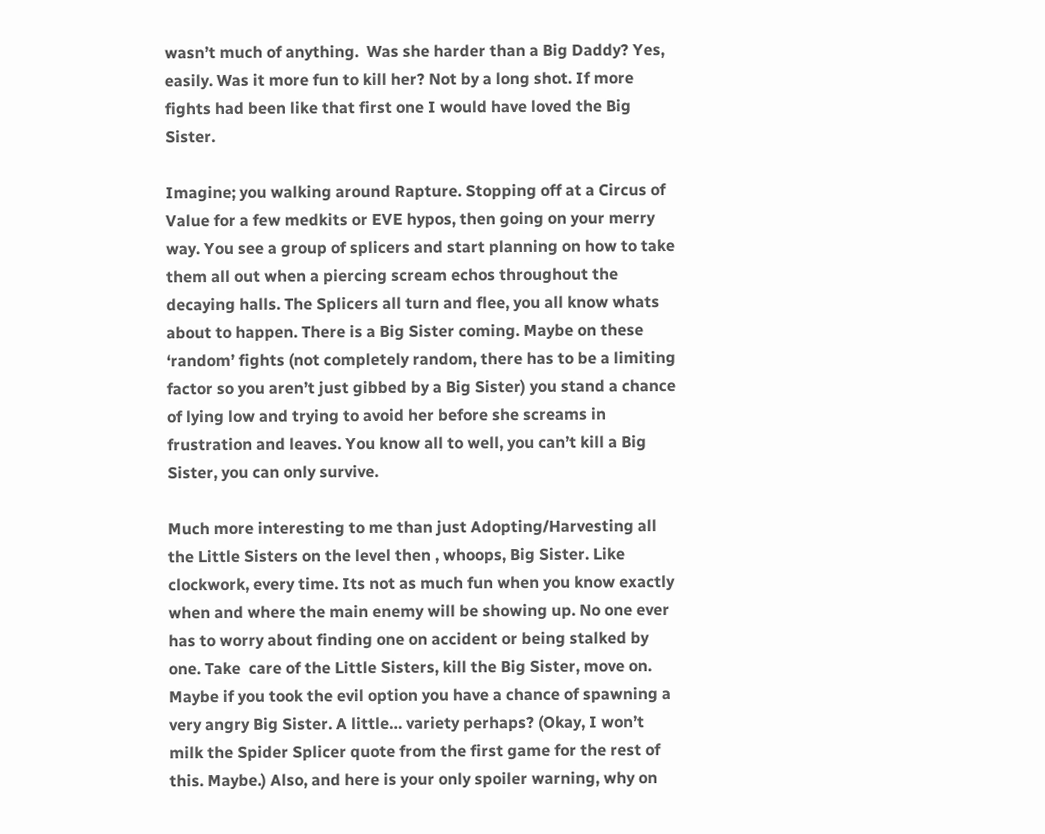wasn’t much of anything.  Was she harder than a Big Daddy? Yes, easily. Was it more fun to kill her? Not by a long shot. If more fights had been like that first one I would have loved the Big Sister.

Imagine; you walking around Rapture. Stopping off at a Circus of Value for a few medkits or EVE hypos, then going on your merry way. You see a group of splicers and start planning on how to take them all out when a piercing scream echos throughout the decaying halls. The Splicers all turn and flee, you all know whats about to happen. There is a Big Sister coming. Maybe on these ‘random’ fights (not completely random, there has to be a limiting factor so you aren’t just gibbed by a Big Sister) you stand a chance of lying low and trying to avoid her before she screams in frustration and leaves. You know all to well, you can’t kill a Big Sister, you can only survive.

Much more interesting to me than just Adopting/Harvesting all the Little Sisters on the level then , whoops, Big Sister. Like clockwork, every time. Its not as much fun when you know exactly when and where the main enemy will be showing up. No one ever has to worry about finding one on accident or being stalked by one. Take  care of the Little Sisters, kill the Big Sister, move on. Maybe if you took the evil option you have a chance of spawning a very angry Big Sister. A little… variety perhaps? (Okay, I won’t milk the Spider Splicer quote from the first game for the rest of this. Maybe.) Also, and here is your only spoiler warning, why on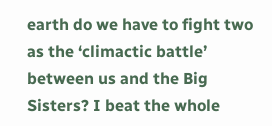earth do we have to fight two as the ‘climactic battle’ between us and the Big Sisters? I beat the whole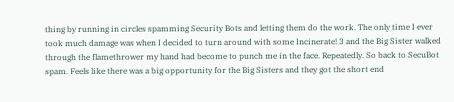thing by running in circles spamming Security Bots and letting them do the work. The only time I ever took much damage was when I decided to turn around with some Incinerate! 3 and the Big Sister walked through the flamethrower my hand had become to punch me in the face. Repeatedly. So back to SecuBot spam. Feels like there was a big opportunity for the Big Sisters and they got the short end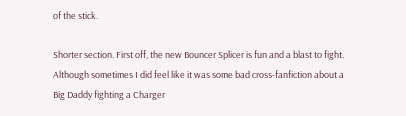of the stick.

Shorter section. First off, the new Bouncer Splicer is fun and a blast to fight. Although sometimes I did feel like it was some bad cross-fanfiction about a Big Daddy fighting a Charger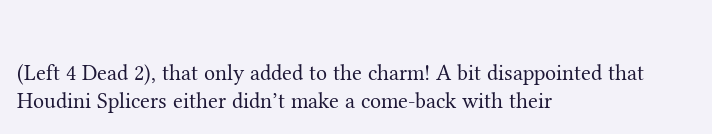(Left 4 Dead 2), that only added to the charm! A bit disappointed that Houdini Splicers either didn’t make a come-back with their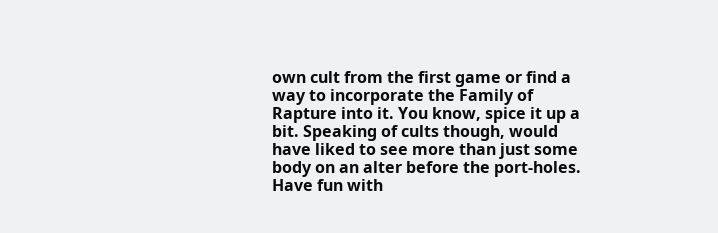own cult from the first game or find a  way to incorporate the Family of Rapture into it. You know, spice it up a bit. Speaking of cults though, would have liked to see more than just some body on an alter before the port-holes. Have fun with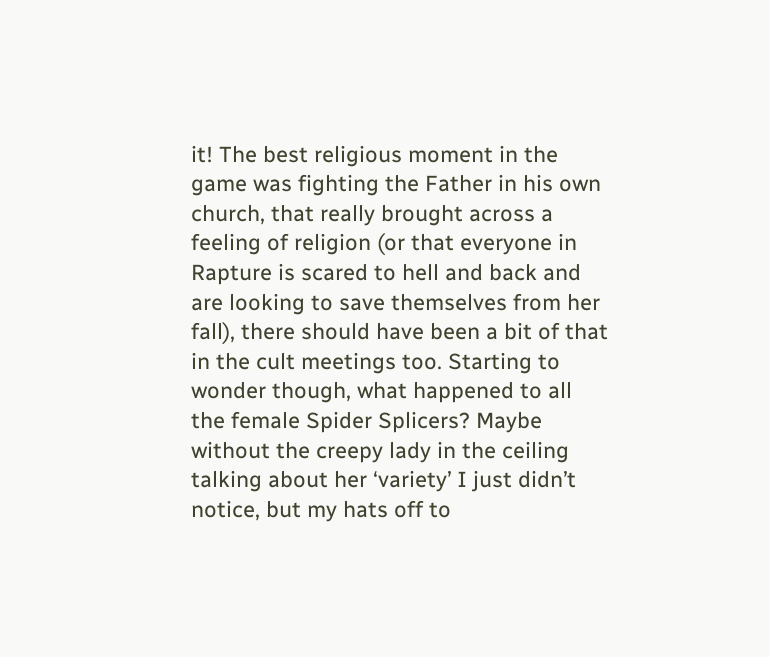it! The best religious moment in the game was fighting the Father in his own church, that really brought across a feeling of religion (or that everyone in Rapture is scared to hell and back and are looking to save themselves from her fall), there should have been a bit of that in the cult meetings too. Starting to wonder though, what happened to all the female Spider Splicers? Maybe without the creepy lady in the ceiling talking about her ‘variety’ I just didn’t notice, but my hats off to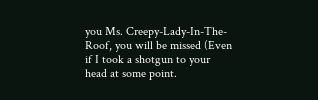you Ms. Creepy-Lady-In-The-Roof, you will be missed (Even if I took a shotgun to your head at some point.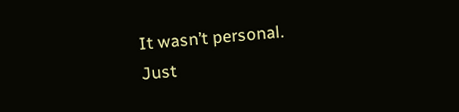It wasn’t personal. Just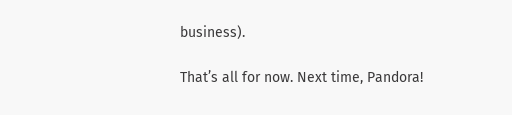business).

That’s all for now. Next time, Pandora!